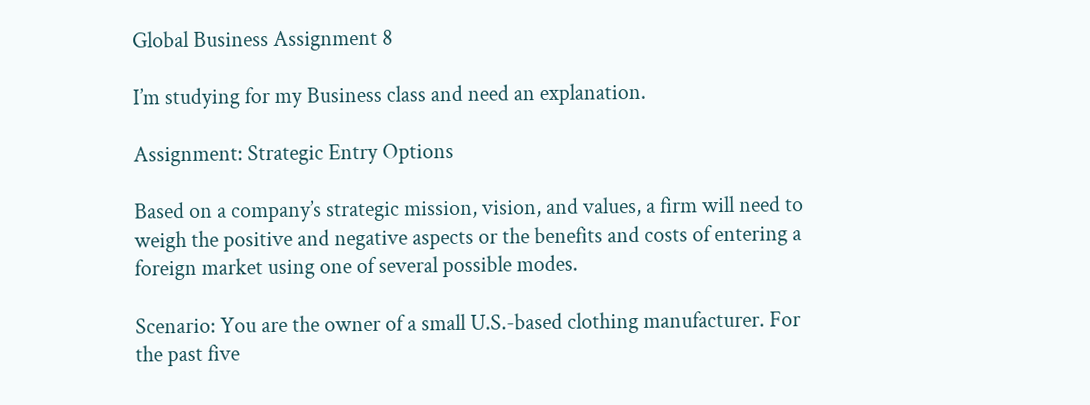Global Business Assignment 8

I’m studying for my Business class and need an explanation.

Assignment: Strategic Entry Options

Based on a company’s strategic mission, vision, and values, a firm will need to weigh the positive and negative aspects or the benefits and costs of entering a foreign market using one of several possible modes.

Scenario: You are the owner of a small U.S.-based clothing manufacturer. For the past five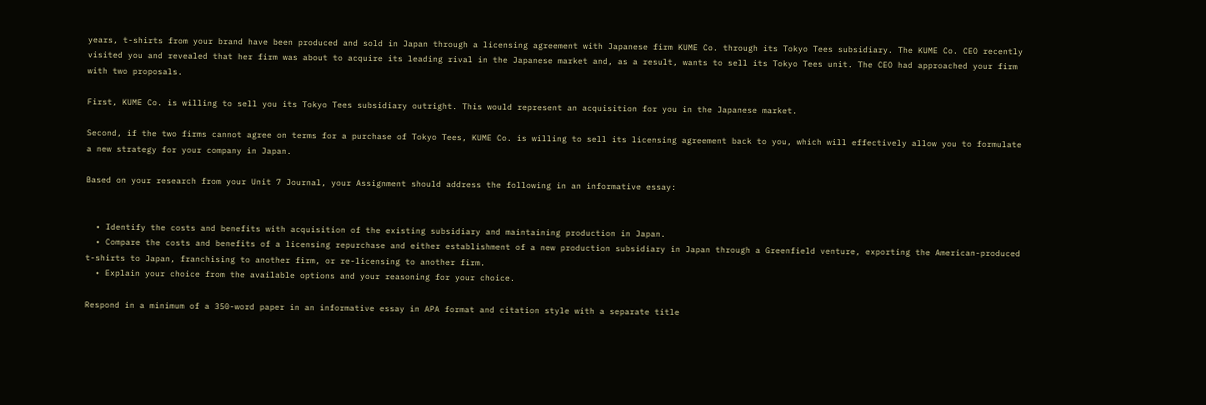years, t-shirts from your brand have been produced and sold in Japan through a licensing agreement with Japanese firm KUME Co. through its Tokyo Tees subsidiary. The KUME Co. CEO recently visited you and revealed that her firm was about to acquire its leading rival in the Japanese market and, as a result, wants to sell its Tokyo Tees unit. The CEO had approached your firm with two proposals.

First, KUME Co. is willing to sell you its Tokyo Tees subsidiary outright. This would represent an acquisition for you in the Japanese market.

Second, if the two firms cannot agree on terms for a purchase of Tokyo Tees, KUME Co. is willing to sell its licensing agreement back to you, which will effectively allow you to formulate a new strategy for your company in Japan.

Based on your research from your Unit 7 Journal, your Assignment should address the following in an informative essay:


  • Identify the costs and benefits with acquisition of the existing subsidiary and maintaining production in Japan.
  • Compare the costs and benefits of a licensing repurchase and either establishment of a new production subsidiary in Japan through a Greenfield venture, exporting the American-produced t-shirts to Japan, franchising to another firm, or re-licensing to another firm.
  • Explain your choice from the available options and your reasoning for your choice.

Respond in a minimum of a 350-word paper in an informative essay in APA format and citation style with a separate title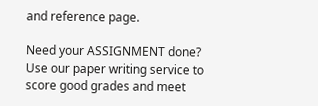and reference page.

Need your ASSIGNMENT done? Use our paper writing service to score good grades and meet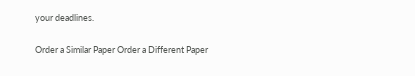your deadlines.

Order a Similar Paper Order a Different Paper